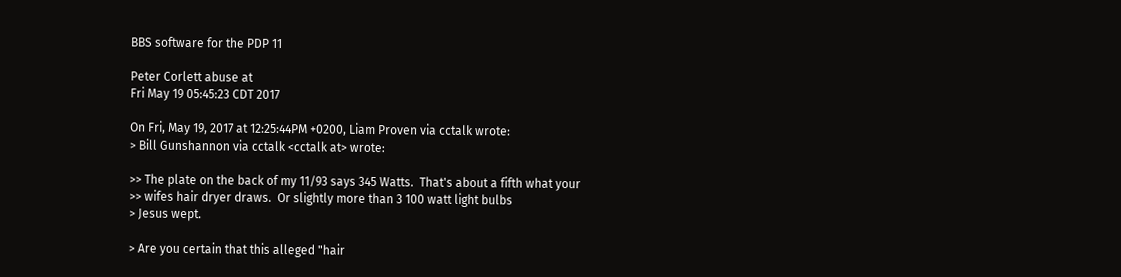BBS software for the PDP 11

Peter Corlett abuse at
Fri May 19 05:45:23 CDT 2017

On Fri, May 19, 2017 at 12:25:44PM +0200, Liam Proven via cctalk wrote:
> Bill Gunshannon via cctalk <cctalk at> wrote:

>> The plate on the back of my 11/93 says 345 Watts.  That's about a fifth what your
>> wifes hair dryer draws.  Or slightly more than 3 100 watt light bulbs
> Jesus wept.

> Are you certain that this alleged "hair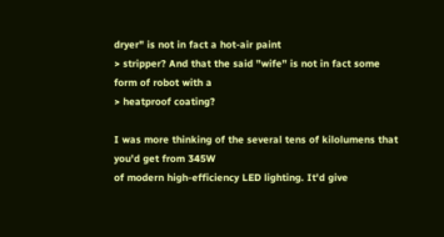dryer" is not in fact a hot-air paint
> stripper? And that the said "wife" is not in fact some form of robot with a
> heatproof coating?

I was more thinking of the several tens of kilolumens that you'd get from 345W
of modern high-efficiency LED lighting. It'd give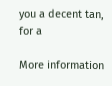you a decent tan, for a

More information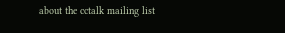about the cctalk mailing list